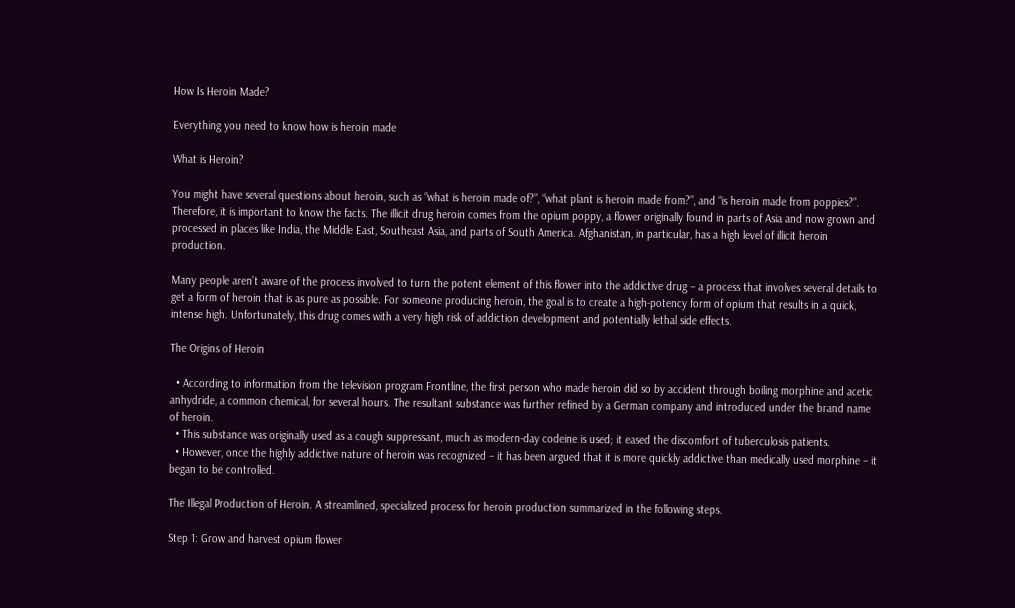How Is Heroin Made?

Everything you need to know how is heroin made

What is Heroin?

You might have several questions about heroin, such as “what is heroin made of?”, “what plant is heroin made from?”, and “is heroin made from poppies?”. Therefore, it is important to know the facts. The illicit drug heroin comes from the opium poppy, a flower originally found in parts of Asia and now grown and processed in places like India, the Middle East, Southeast Asia, and parts of South America. Afghanistan, in particular, has a high level of illicit heroin production.

Many people aren’t aware of the process involved to turn the potent element of this flower into the addictive drug – a process that involves several details to get a form of heroin that is as pure as possible. For someone producing heroin, the goal is to create a high-potency form of opium that results in a quick, intense high. Unfortunately, this drug comes with a very high risk of addiction development and potentially lethal side effects.

The Origins of Heroin

  • According to information from the television program Frontline, the first person who made heroin did so by accident through boiling morphine and acetic anhydride, a common chemical, for several hours. The resultant substance was further refined by a German company and introduced under the brand name of heroin.
  • This substance was originally used as a cough suppressant, much as modern-day codeine is used; it eased the discomfort of tuberculosis patients.
  • However, once the highly addictive nature of heroin was recognized – it has been argued that it is more quickly addictive than medically used morphine – it began to be controlled.

The Illegal Production of Heroin. A streamlined, specialized process for heroin production summarized in the following steps.

Step 1: Grow and harvest opium flower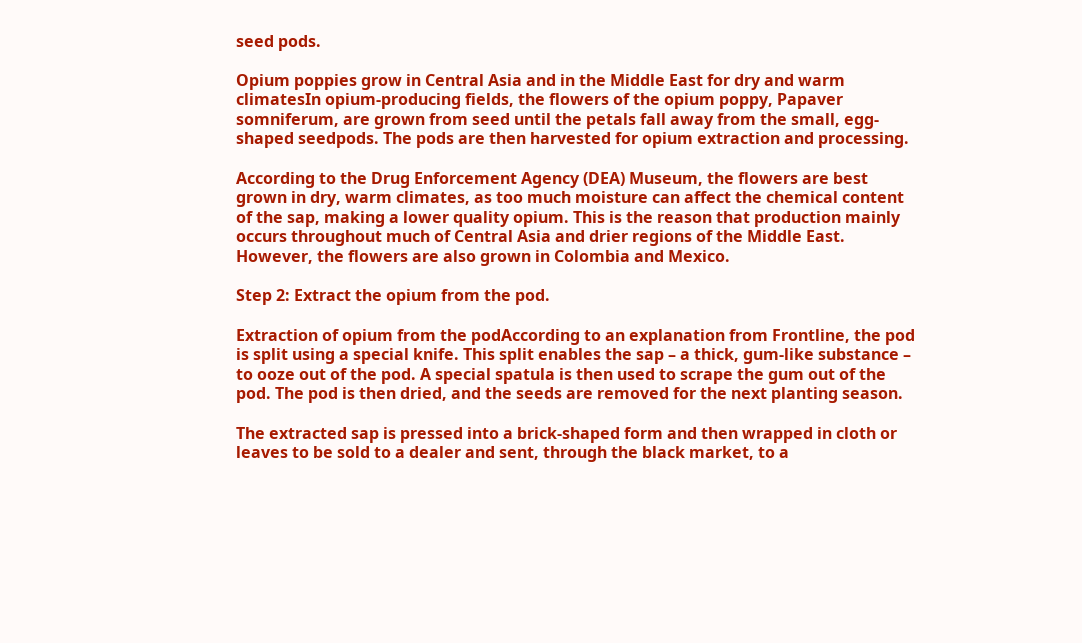seed pods.

Opium poppies grow in Central Asia and in the Middle East for dry and warm climatesIn opium-producing fields, the flowers of the opium poppy, Papaver somniferum, are grown from seed until the petals fall away from the small, egg-shaped seedpods. The pods are then harvested for opium extraction and processing.

According to the Drug Enforcement Agency (DEA) Museum, the flowers are best grown in dry, warm climates, as too much moisture can affect the chemical content of the sap, making a lower quality opium. This is the reason that production mainly occurs throughout much of Central Asia and drier regions of the Middle East. However, the flowers are also grown in Colombia and Mexico.

Step 2: Extract the opium from the pod.

Extraction of opium from the podAccording to an explanation from Frontline, the pod is split using a special knife. This split enables the sap – a thick, gum-like substance – to ooze out of the pod. A special spatula is then used to scrape the gum out of the pod. The pod is then dried, and the seeds are removed for the next planting season.

The extracted sap is pressed into a brick-shaped form and then wrapped in cloth or leaves to be sold to a dealer and sent, through the black market, to a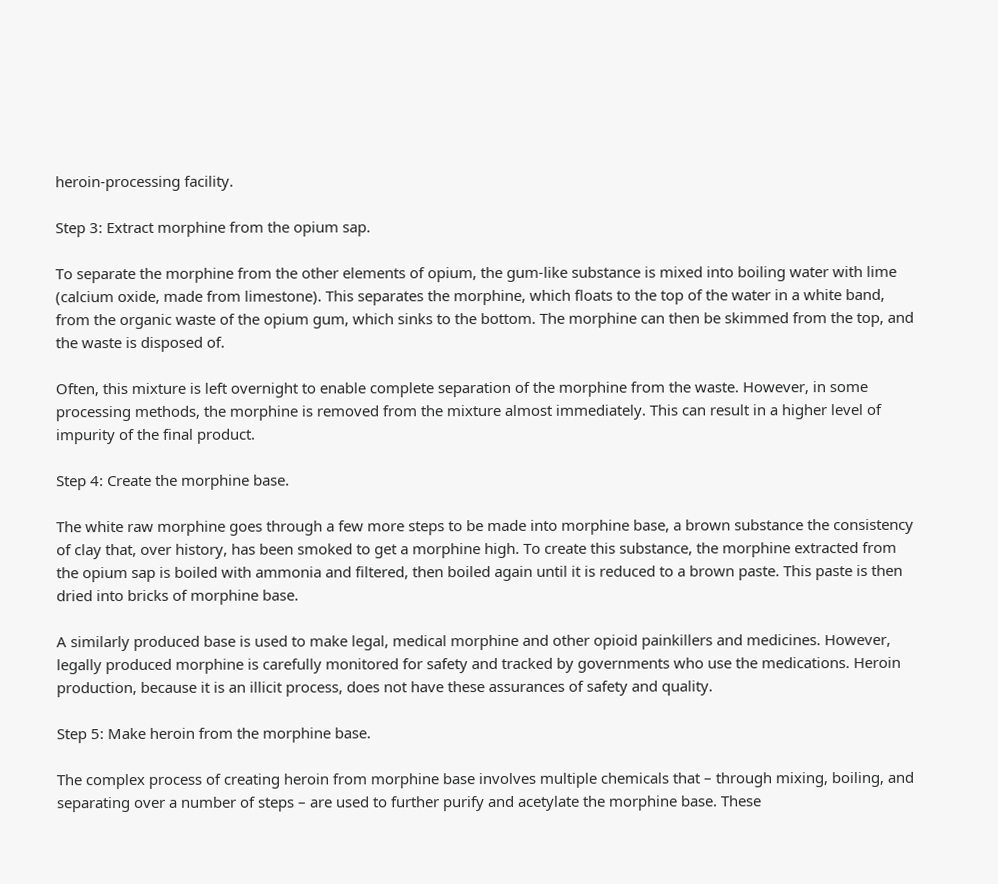heroin-processing facility.

Step 3: Extract morphine from the opium sap.

To separate the morphine from the other elements of opium, the gum-like substance is mixed into boiling water with lime (calcium oxide, made from limestone). This separates the morphine, which floats to the top of the water in a white band, from the organic waste of the opium gum, which sinks to the bottom. The morphine can then be skimmed from the top, and the waste is disposed of.

Often, this mixture is left overnight to enable complete separation of the morphine from the waste. However, in some processing methods, the morphine is removed from the mixture almost immediately. This can result in a higher level of impurity of the final product.

Step 4: Create the morphine base.

The white raw morphine goes through a few more steps to be made into morphine base, a brown substance the consistency of clay that, over history, has been smoked to get a morphine high. To create this substance, the morphine extracted from the opium sap is boiled with ammonia and filtered, then boiled again until it is reduced to a brown paste. This paste is then dried into bricks of morphine base.

A similarly produced base is used to make legal, medical morphine and other opioid painkillers and medicines. However, legally produced morphine is carefully monitored for safety and tracked by governments who use the medications. Heroin production, because it is an illicit process, does not have these assurances of safety and quality.

Step 5: Make heroin from the morphine base.

The complex process of creating heroin from morphine base involves multiple chemicals that – through mixing, boiling, and separating over a number of steps – are used to further purify and acetylate the morphine base. These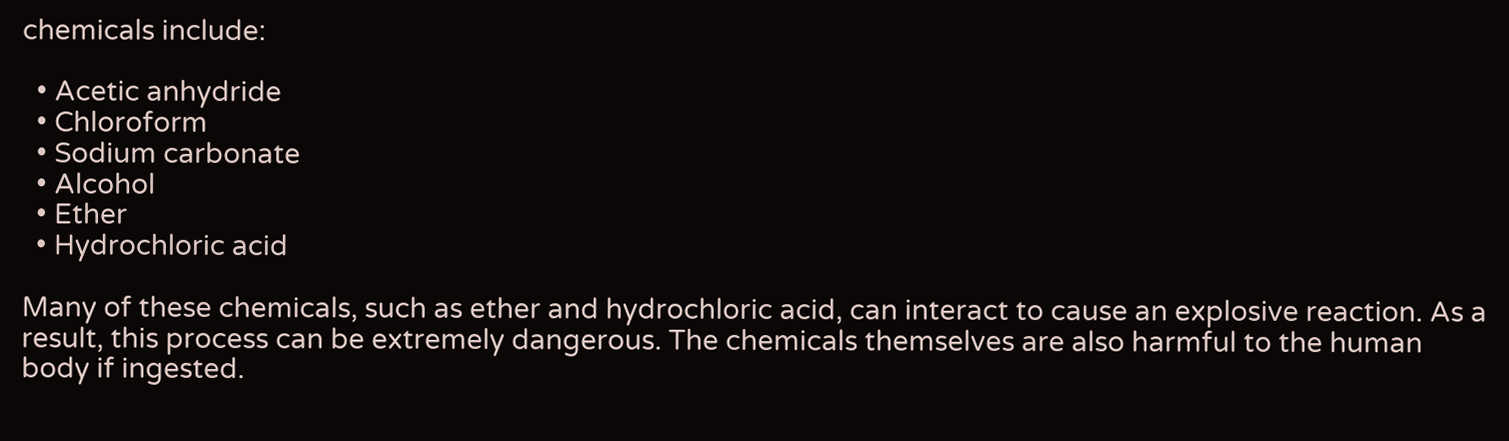chemicals include:

  • Acetic anhydride
  • Chloroform
  • Sodium carbonate
  • Alcohol
  • Ether
  • Hydrochloric acid

Many of these chemicals, such as ether and hydrochloric acid, can interact to cause an explosive reaction. As a result, this process can be extremely dangerous. The chemicals themselves are also harmful to the human body if ingested.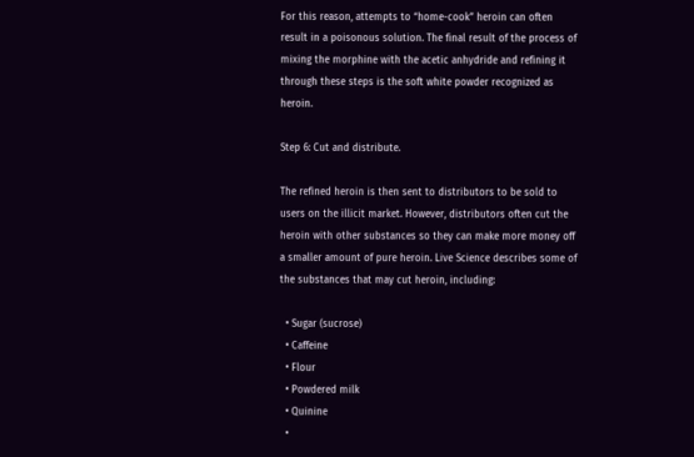For this reason, attempts to “home-cook” heroin can often result in a poisonous solution. The final result of the process of mixing the morphine with the acetic anhydride and refining it through these steps is the soft white powder recognized as heroin.

Step 6: Cut and distribute.

The refined heroin is then sent to distributors to be sold to users on the illicit market. However, distributors often cut the heroin with other substances so they can make more money off a smaller amount of pure heroin. Live Science describes some of the substances that may cut heroin, including:

  • Sugar (sucrose)
  • Caffeine
  • Flour
  • Powdered milk
  • Quinine
  •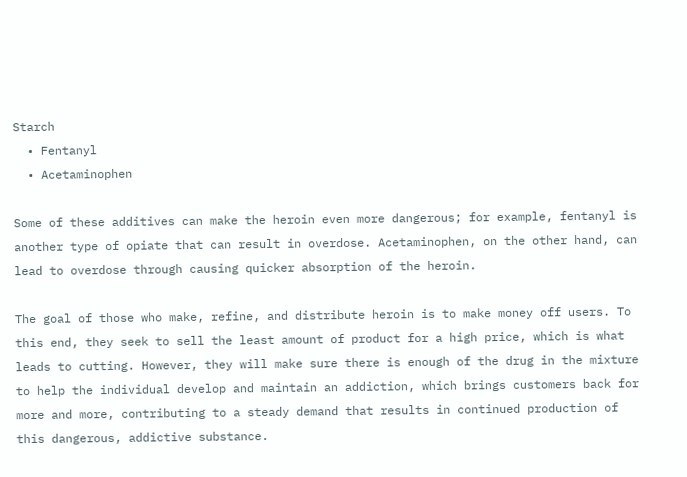Starch
  • Fentanyl
  • Acetaminophen

Some of these additives can make the heroin even more dangerous; for example, fentanyl is another type of opiate that can result in overdose. Acetaminophen, on the other hand, can lead to overdose through causing quicker absorption of the heroin.

The goal of those who make, refine, and distribute heroin is to make money off users. To this end, they seek to sell the least amount of product for a high price, which is what leads to cutting. However, they will make sure there is enough of the drug in the mixture to help the individual develop and maintain an addiction, which brings customers back for more and more, contributing to a steady demand that results in continued production of this dangerous, addictive substance.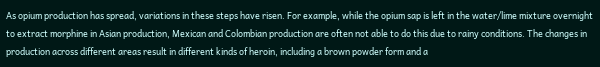As opium production has spread, variations in these steps have risen. For example, while the opium sap is left in the water/lime mixture overnight to extract morphine in Asian production, Mexican and Colombian production are often not able to do this due to rainy conditions. The changes in production across different areas result in different kinds of heroin, including a brown powder form and a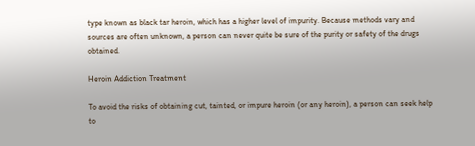type known as black tar heroin, which has a higher level of impurity. Because methods vary and sources are often unknown, a person can never quite be sure of the purity or safety of the drugs obtained.

Heroin Addiction Treatment

To avoid the risks of obtaining cut, tainted, or impure heroin (or any heroin), a person can seek help to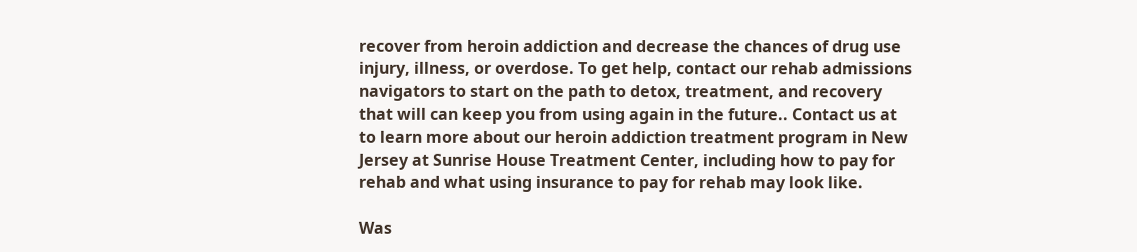recover from heroin addiction and decrease the chances of drug use injury, illness, or overdose. To get help, contact our rehab admissions navigators to start on the path to detox, treatment, and recovery that will can keep you from using again in the future.. Contact us at to learn more about our heroin addiction treatment program in New Jersey at Sunrise House Treatment Center, including how to pay for rehab and what using insurance to pay for rehab may look like.

Was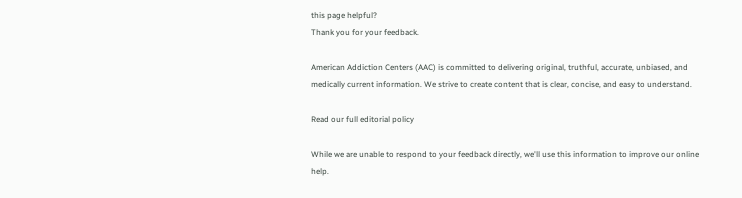this page helpful?
Thank you for your feedback.

American Addiction Centers (AAC) is committed to delivering original, truthful, accurate, unbiased, and medically current information. We strive to create content that is clear, concise, and easy to understand.

Read our full editorial policy

While we are unable to respond to your feedback directly, we'll use this information to improve our online help.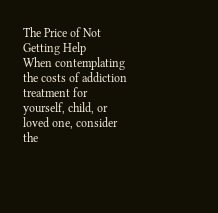The Price of Not Getting Help
When contemplating the costs of addiction treatment for yourself, child, or loved one, consider the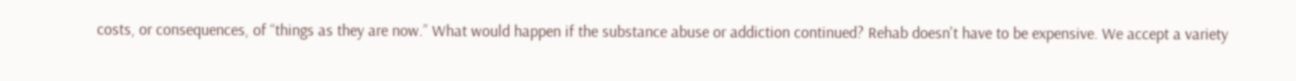costs, or consequences, of “things as they are now.” What would happen if the substance abuse or addiction continued? Rehab doesn't have to be expensive. We accept a variety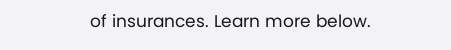of insurances. Learn more below.